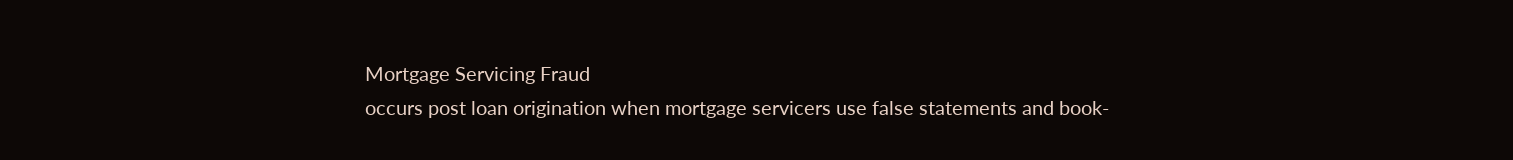Mortgage Servicing Fraud
occurs post loan origination when mortgage servicers use false statements and book-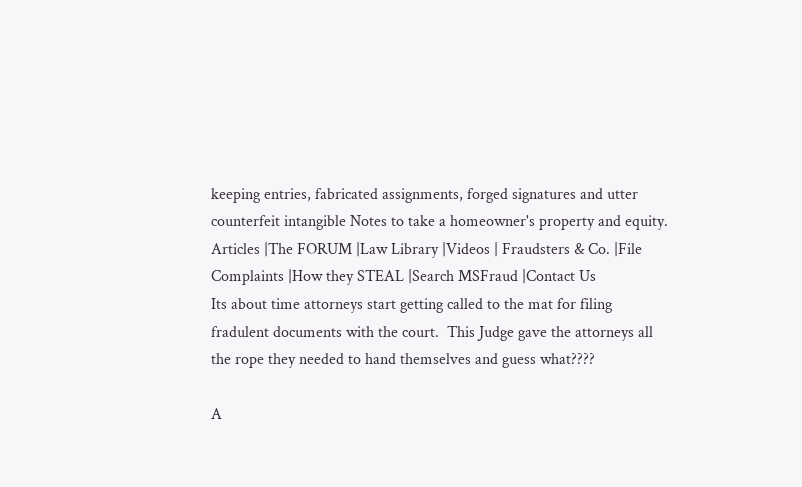keeping entries, fabricated assignments, forged signatures and utter counterfeit intangible Notes to take a homeowner's property and equity.
Articles |The FORUM |Law Library |Videos | Fraudsters & Co. |File Complaints |How they STEAL |Search MSFraud |Contact Us
Its about time attorneys start getting called to the mat for filing fradulent documents with the court.  This Judge gave the attorneys all the rope they needed to hand themselves and guess what????

A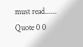must read......
Quote 0 0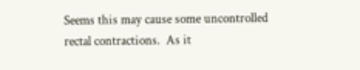Seems this may cause some uncontrolled rectal contractions.  As it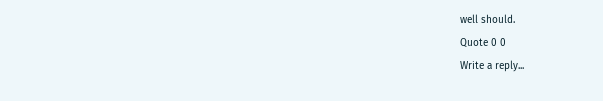well should.
Quote 0 0
Write a reply...